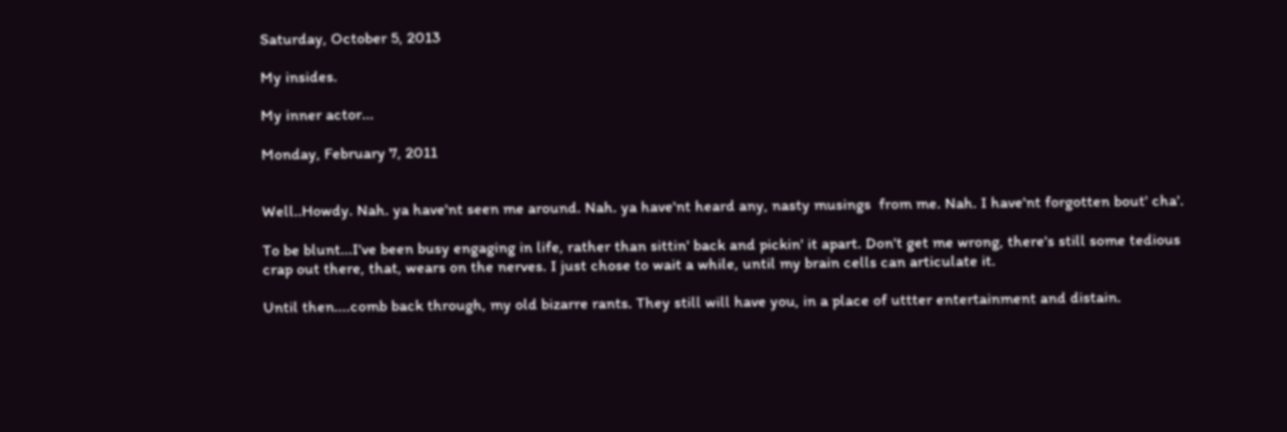Saturday, October 5, 2013

My insides.

My inner actor...

Monday, February 7, 2011


Well..Howdy. Nah. ya have'nt seen me around. Nah. ya have'nt heard any, nasty musings  from me. Nah. I have'nt forgotten bout' cha'.

To be blunt...I've been busy engaging in life, rather than sittin' back and pickin' it apart. Don't get me wrong, there's still some tedious crap out there, that, wears on the nerves. I just chose to wait a while, until my brain cells can articulate it.

Until then....comb back through, my old bizarre rants. They still will have you, in a place of uttter entertainment and distain.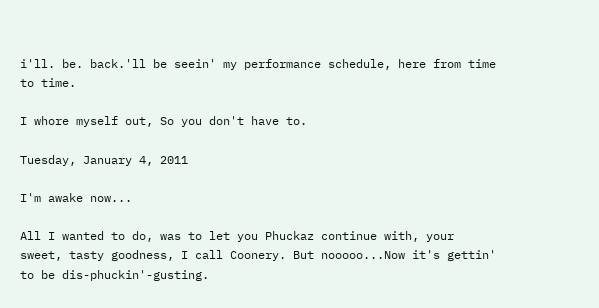i'll. be. back.'ll be seein' my performance schedule, here from time to time.

I whore myself out, So you don't have to.

Tuesday, January 4, 2011

I'm awake now...

All I wanted to do, was to let you Phuckaz continue with, your sweet, tasty goodness, I call Coonery. But nooooo...Now it's gettin' to be dis-phuckin'-gusting.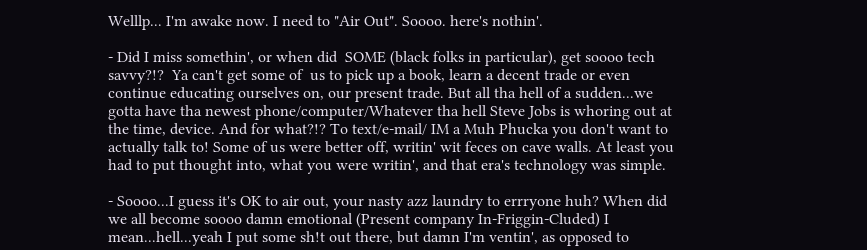Welllp... I'm awake now. I need to "Air Out". Soooo. here's nothin'.

- Did I miss somethin', or when did  SOME (black folks in particular), get soooo tech savvy?!?  Ya can't get some of  us to pick up a book, learn a decent trade or even continue educating ourselves on, our present trade. But all tha hell of a sudden...we gotta have tha newest phone/computer/Whatever tha hell Steve Jobs is whoring out at the time, device. And for what?!? To text/e-mail/ IM a Muh Phucka you don't want to actually talk to! Some of us were better off, writin' wit feces on cave walls. At least you had to put thought into, what you were writin', and that era's technology was simple.

- Soooo...I guess it's OK to air out, your nasty azz laundry to errryone huh? When did we all become soooo damn emotional (Present company In-Friggin-Cluded) I mean...hell...yeah I put some sh!t out there, but damn I'm ventin', as opposed to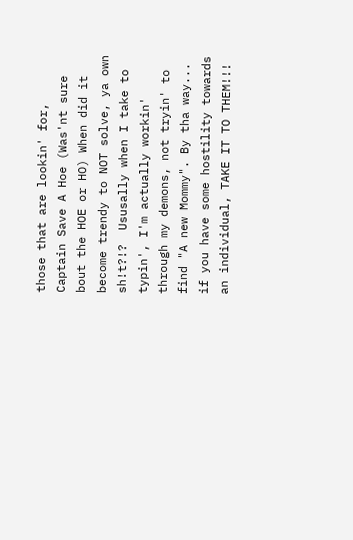those that are lookin' for, Captain Save A Hoe (Was'nt sure bout the HOE or HO) When did it become trendy to NOT solve, ya own sh!t?!?  Ususally when I take to typin', I'm actually workin' through my demons, not tryin' to find "A new Mommy". By tha way... if you have some hostility towards an individual, TAKE IT TO THEM!!!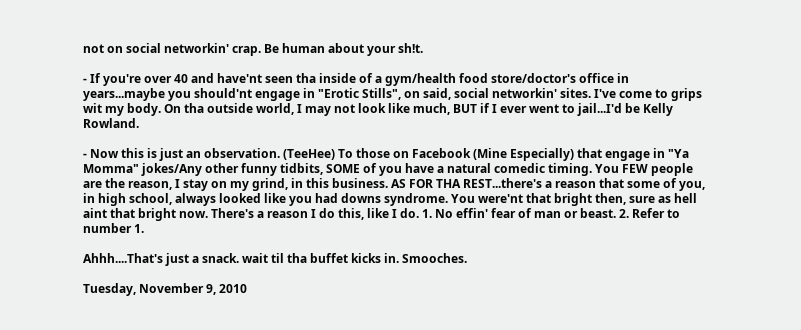not on social networkin' crap. Be human about your sh!t.

- If you're over 40 and have'nt seen tha inside of a gym/health food store/doctor's office in years...maybe you should'nt engage in "Erotic Stills", on said, social networkin' sites. I've come to grips wit my body. On tha outside world, I may not look like much, BUT if I ever went to jail...I'd be Kelly Rowland.

- Now this is just an observation. (TeeHee) To those on Facebook (Mine Especially) that engage in "Ya Momma" jokes/Any other funny tidbits, SOME of you have a natural comedic timing. You FEW people are the reason, I stay on my grind, in this business. AS FOR THA REST...there's a reason that some of you, in high school, always looked like you had downs syndrome. You were'nt that bright then, sure as hell aint that bright now. There's a reason I do this, like I do. 1. No effin' fear of man or beast. 2. Refer to number 1.

Ahhh....That's just a snack. wait til tha buffet kicks in. Smooches.

Tuesday, November 9, 2010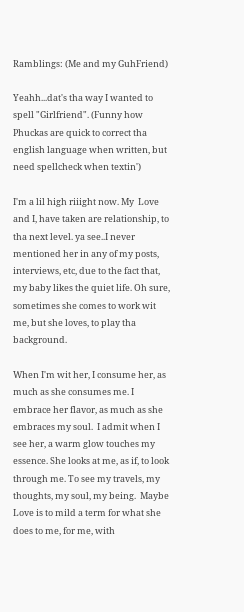Ramblings: (Me and my GuhFriend)

Yeahh...dat's tha way I wanted to spell "Girlfriend". (Funny how Phuckas are quick to correct tha english language when written, but need spellcheck when textin')

I'm a lil high riiight now. My  Love and I, have taken are relationship, to tha next level. ya see..I never mentioned her in any of my posts, interviews, etc, due to the fact that, my baby likes the quiet life. Oh sure, sometimes she comes to work wit me, but she loves, to play tha background.

When I'm wit her, I consume her, as much as she consumes me. I embrace her flavor, as much as she embraces my soul.  I admit when I see her, a warm glow touches my essence. She looks at me, as if, to look through me. To see my travels, my thoughts, my soul, my being.  Maybe Love is to mild a term for what she does to me, for me, with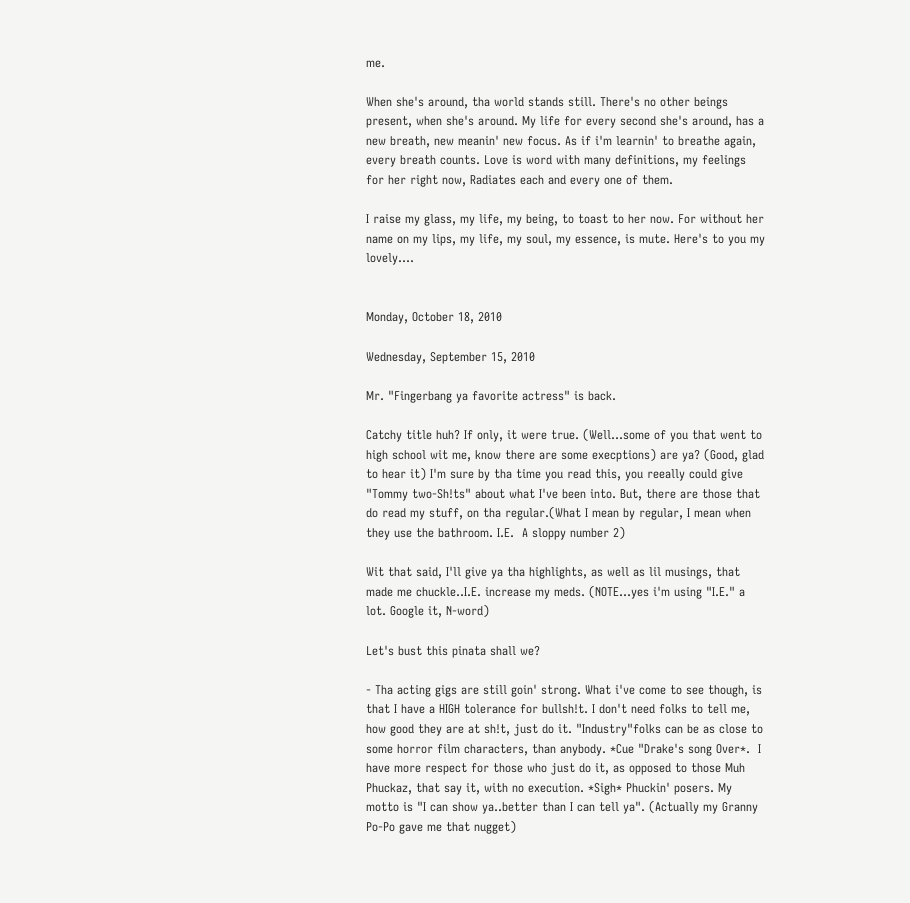me.

When she's around, tha world stands still. There's no other beings present, when she's around. My life for every second she's around, has a new breath, new meanin' new focus. As if i'm learnin' to breathe again, every breath counts. Love is word with many definitions, my feelings for her right now, Radiates each and every one of them.

I raise my glass, my life, my being, to toast to her now. For without her name on my lips, my life, my soul, my essence, is mute. Here's to you my lovely....


Monday, October 18, 2010

Wednesday, September 15, 2010

Mr. "Fingerbang ya favorite actress" is back.

Catchy title huh? If only, it were true. (Well...some of you that went to high school wit me, know there are some execptions) are ya? (Good, glad to hear it) I'm sure by tha time you read this, you reeally could give "Tommy two-Sh!ts" about what I've been into. But, there are those that do read my stuff, on tha regular.(What I mean by regular, I mean when they use the bathroom. I.E.  A sloppy number 2)

Wit that said, I'll give ya tha highlights, as well as lil musings, that made me chuckle..I.E. increase my meds. (NOTE...yes i'm using "I.E." a lot. Google it, N-word)

Let's bust this pinata shall we?

- Tha acting gigs are still goin' strong. What i've come to see though, is that I have a HIGH tolerance for bullsh!t. I don't need folks to tell me, how good they are at sh!t, just do it. "Industry"folks can be as close to some horror film characters, than anybody. *Cue "Drake's song Over*.  I have more respect for those who just do it, as opposed to those Muh Phuckaz, that say it, with no execution. *Sigh* Phuckin' posers. My motto is "I can show ya..better than I can tell ya". (Actually my Granny Po-Po gave me that nugget)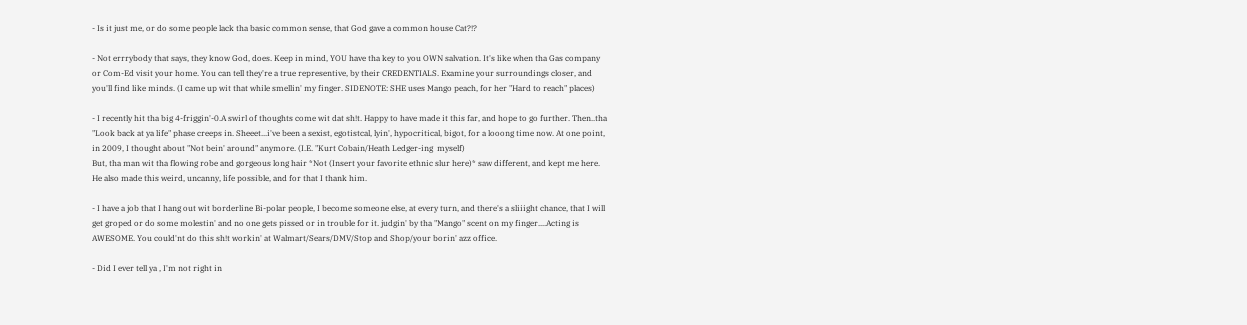- Is it just me, or do some people lack tha basic common sense, that God gave a common house Cat?!?

- Not errrybody that says, they know God, does. Keep in mind, YOU have tha key to you OWN salvation. It's like when tha Gas company or Com-Ed visit your home. You can tell they're a true representive, by their CREDENTIALS. Examine your surroundings closer, and you'll find like minds. (I came up wit that while smellin' my finger. SIDENOTE: SHE uses Mango peach, for her "Hard to reach" places)

- I recently hit tha big 4-friggin'-0.A swirl of thoughts come wit dat sh!t. Happy to have made it this far, and hope to go further. Then..tha "Look back at ya life" phase creeps in. Sheeet...i've been a sexist, egotistcal, lyin', hypocritical, bigot, for a looong time now. At one point, in 2009, I thought about "Not bein' around" anymore. (I.E. "Kurt Cobain/Heath Ledger-ing  myself)
But, tha man wit tha flowing robe and gorgeous long hair *Not (Insert your favorite ethnic slur here)* saw different, and kept me here. He also made this weird, uncanny, life possible, and for that I thank him.

- I have a job that I hang out wit borderline Bi-polar people, I become someone else, at every turn, and there's a sliiight chance, that I will get groped or do some molestin' and no one gets pissed or in trouble for it. judgin' by tha "Mango" scent on my finger....Acting is AWESOME. You could'nt do this sh!t workin' at Walmart/Sears/DMV/Stop and Shop/your borin' azz office.

- Did I ever tell ya , I'm not right in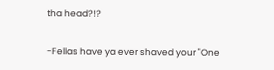tha head?!?

-Fellas have ya ever shaved your "One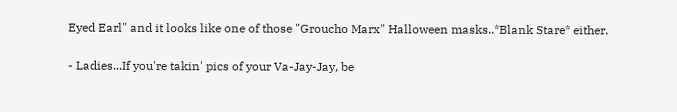Eyed Earl" and it looks like one of those "Groucho Marx" Halloween masks..*Blank Stare* either.

- Ladies...If you're takin' pics of your Va-Jay-Jay, be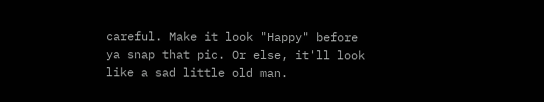careful. Make it look "Happy" before ya snap that pic. Or else, it'll look like a sad little old man.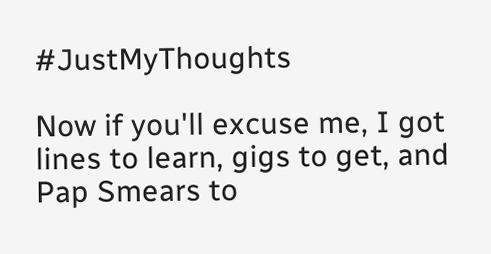#JustMyThoughts

Now if you'll excuse me, I got lines to learn, gigs to get, and Pap Smears to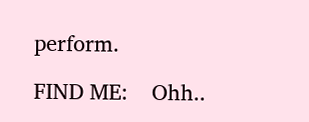perform.

FIND ME:    Ohh..